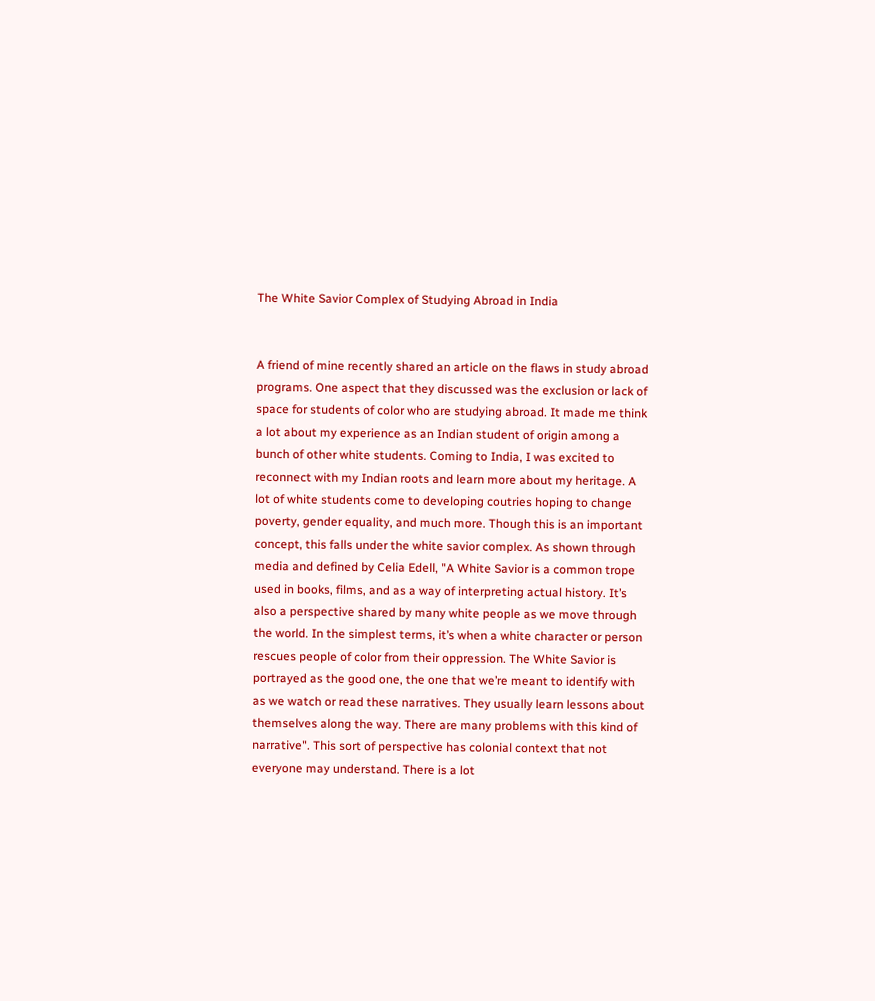The White Savior Complex of Studying Abroad in India


A friend of mine recently shared an article on the flaws in study abroad programs. One aspect that they discussed was the exclusion or lack of space for students of color who are studying abroad. It made me think a lot about my experience as an Indian student of origin among a bunch of other white students. Coming to India, I was excited to reconnect with my Indian roots and learn more about my heritage. A lot of white students come to developing coutries hoping to change poverty, gender equality, and much more. Though this is an important concept, this falls under the white savior complex. As shown through media and defined by Celia Edell, "A White Savior is a common trope used in books, films, and as a way of interpreting actual history. It’s also a perspective shared by many white people as we move through the world. In the simplest terms, it’s when a white character or person rescues people of color from their oppression. The White Savior is portrayed as the good one, the one that we’re meant to identify with as we watch or read these narratives. They usually learn lessons about themselves along the way. There are many problems with this kind of narrative". This sort of perspective has colonial context that not everyone may understand. There is a lot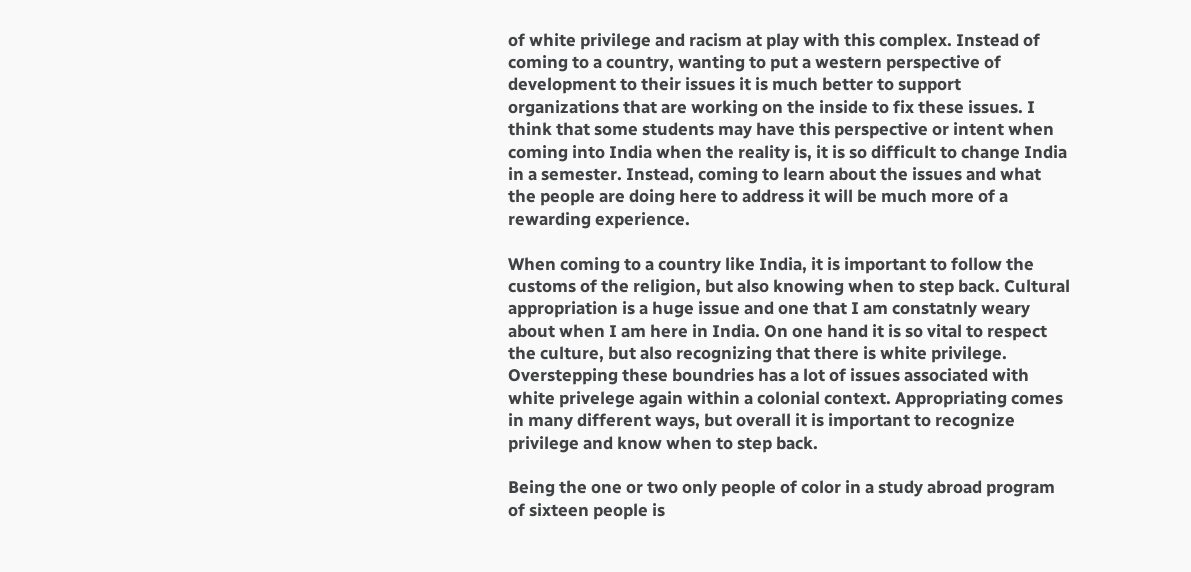of white privilege and racism at play with this complex. Instead of coming to a country, wanting to put a western perspective of development to their issues it is much better to support organizations that are working on the inside to fix these issues. I think that some students may have this perspective or intent when coming into India when the reality is, it is so difficult to change India in a semester. Instead, coming to learn about the issues and what the people are doing here to address it will be much more of a rewarding experience.

When coming to a country like India, it is important to follow the customs of the religion, but also knowing when to step back. Cultural appropriation is a huge issue and one that I am constatnly weary about when I am here in India. On one hand it is so vital to respect the culture, but also recognizing that there is white privilege. Overstepping these boundries has a lot of issues associated with white privelege again within a colonial context. Appropriating comes in many different ways, but overall it is important to recognize privilege and know when to step back.

Being the one or two only people of color in a study abroad program of sixteen people is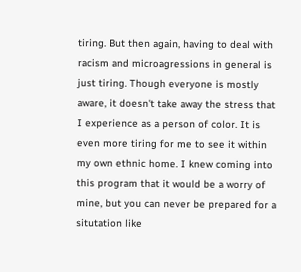tiring. But then again, having to deal with racism and microagressions in general is just tiring. Though everyone is mostly aware, it doesn't take away the stress that I experience as a person of color. It is even more tiring for me to see it within my own ethnic home. I knew coming into this program that it would be a worry of mine, but you can never be prepared for a situtation like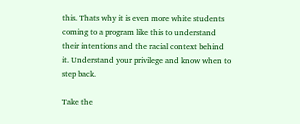this. Thats why it is even more white students coming to a program like this to understand their intentions and the racial context behind it. Understand your privilege and know when to step back.

Take the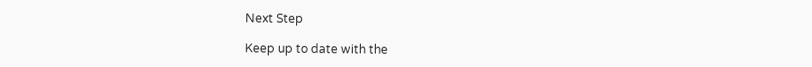Next Step

Keep up to date with the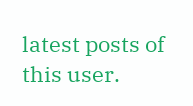latest posts of this user.